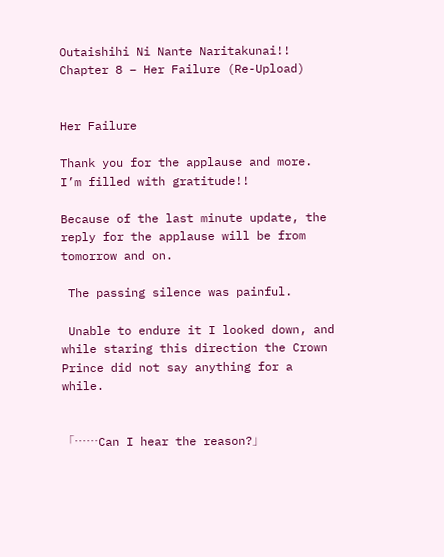Outaishihi Ni Nante Naritakunai!! Chapter 8 – Her Failure (Re-Upload)


Her Failure

Thank you for the applause and more. I’m filled with gratitude!!

Because of the last minute update, the reply for the applause will be from tomorrow and on.

 The passing silence was painful.

 Unable to endure it I looked down, and while staring this direction the Crown Prince did not say anything for a while.


「……Can I hear the reason?」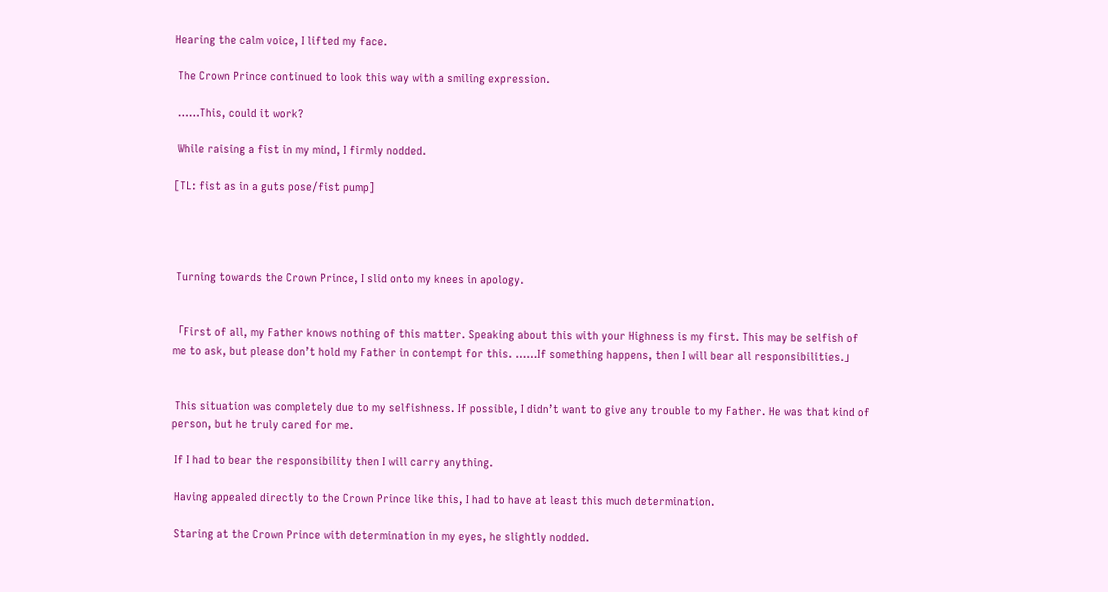Hearing the calm voice, I lifted my face.

 The Crown Prince continued to look this way with a smiling expression.

 ……This, could it work?

 While raising a fist in my mind, I firmly nodded.

[TL: fist as in a guts pose/fist pump]




 Turning towards the Crown Prince, I slid onto my knees in apology.


「First of all, my Father knows nothing of this matter. Speaking about this with your Highness is my first. This may be selfish of me to ask, but please don’t hold my Father in contempt for this. ……If something happens, then I will bear all responsibilities.」


 This situation was completely due to my selfishness. If possible, I didn’t want to give any trouble to my Father. He was that kind of person, but he truly cared for me.

 If I had to bear the responsibility then I will carry anything.

 Having appealed directly to the Crown Prince like this, I had to have at least this much determination.

 Staring at the Crown Prince with determination in my eyes, he slightly nodded.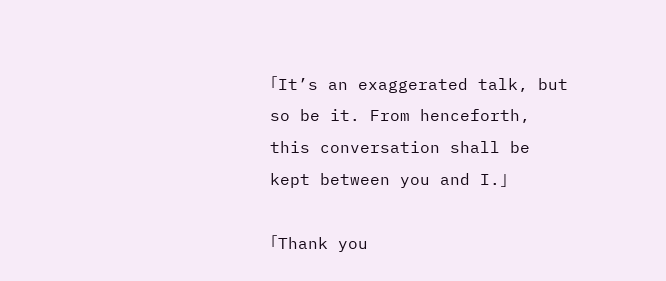「It’s an exaggerated talk, but so be it. From henceforth, this conversation shall be kept between you and I.」

「Thank you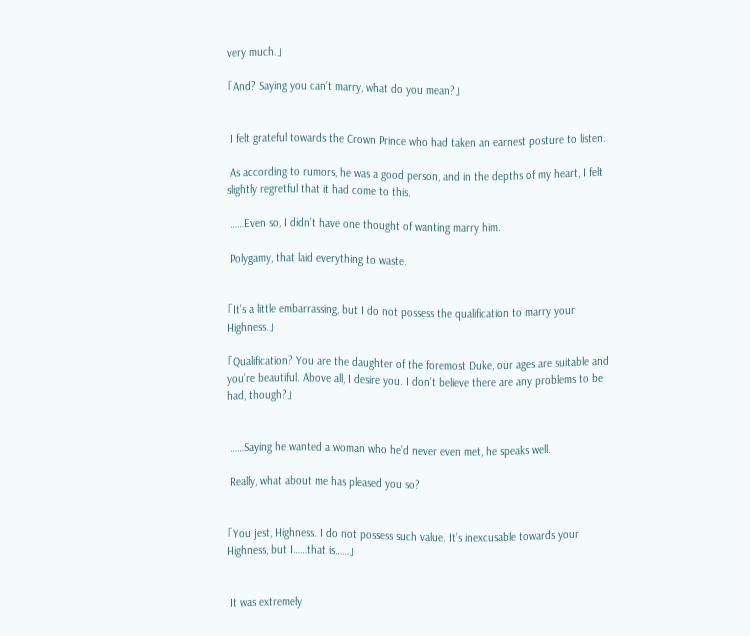very much.」

「And? Saying you can’t marry, what do you mean?」


 I felt grateful towards the Crown Prince who had taken an earnest posture to listen.

 As according to rumors, he was a good person, and in the depths of my heart, I felt slightly regretful that it had come to this.

 ……Even so, I didn’t have one thought of wanting marry him.

 Polygamy, that laid everything to waste.


「It’s a little embarrassing, but I do not possess the qualification to marry your Highness.」

「Qualification? You are the daughter of the foremost Duke, our ages are suitable and you’re beautiful. Above all, I desire you. I don’t believe there are any problems to be had, though?」


 ……Saying he wanted a woman who he’d never even met, he speaks well.

 Really, what about me has pleased you so?


「You jest, Highness. I do not possess such value. It’s inexcusable towards your Highness, but I……that is……」


 It was extremely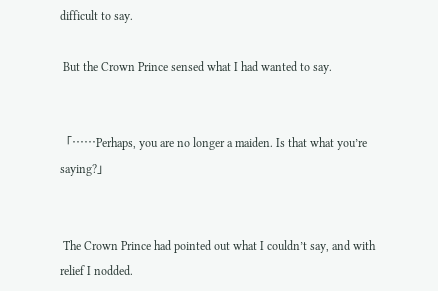difficult to say.

 But the Crown Prince sensed what I had wanted to say.


「……Perhaps, you are no longer a maiden. Is that what you’re saying?」


 The Crown Prince had pointed out what I couldn’t say, and with relief I nodded.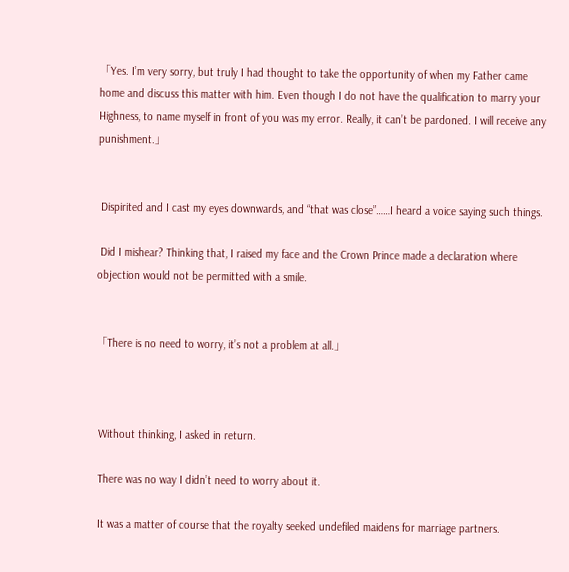「Yes. I’m very sorry, but truly I had thought to take the opportunity of when my Father came home and discuss this matter with him. Even though I do not have the qualification to marry your Highness, to name myself in front of you was my error. Really, it can’t be pardoned. I will receive any punishment.」


 Dispirited and I cast my eyes downwards, and “that was close”……I heard a voice saying such things.

 Did I mishear? Thinking that, I raised my face and the Crown Prince made a declaration where objection would not be permitted with a smile.


「There is no need to worry, it’s not a problem at all.」



 Without thinking, I asked in return.

 There was no way I didn’t need to worry about it.

 It was a matter of course that the royalty seeked undefiled maidens for marriage partners.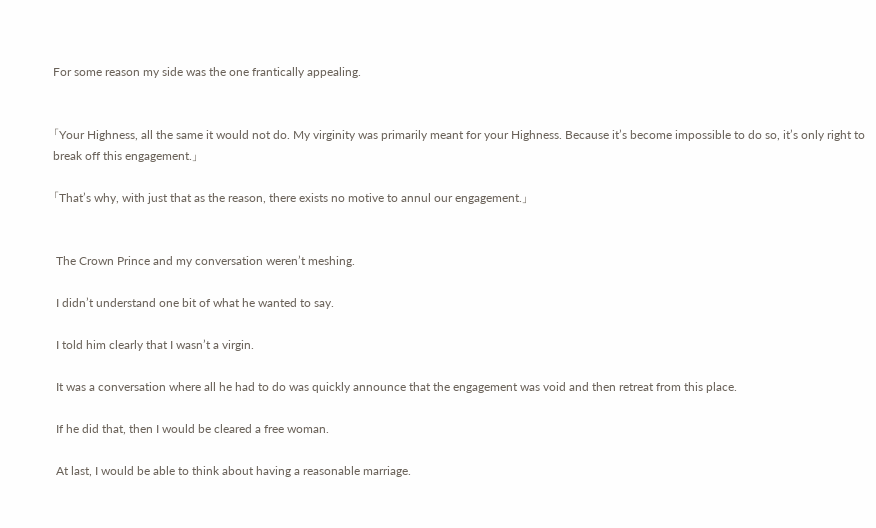For some reason my side was the one frantically appealing.


「Your Highness, all the same it would not do. My virginity was primarily meant for your Highness. Because it’s become impossible to do so, it’s only right to break off this engagement.」

「That’s why, with just that as the reason, there exists no motive to annul our engagement.」


 The Crown Prince and my conversation weren’t meshing.

 I didn’t understand one bit of what he wanted to say.

 I told him clearly that I wasn’t a virgin.

 It was a conversation where all he had to do was quickly announce that the engagement was void and then retreat from this place.

 If he did that, then I would be cleared a free woman.

 At last, I would be able to think about having a reasonable marriage.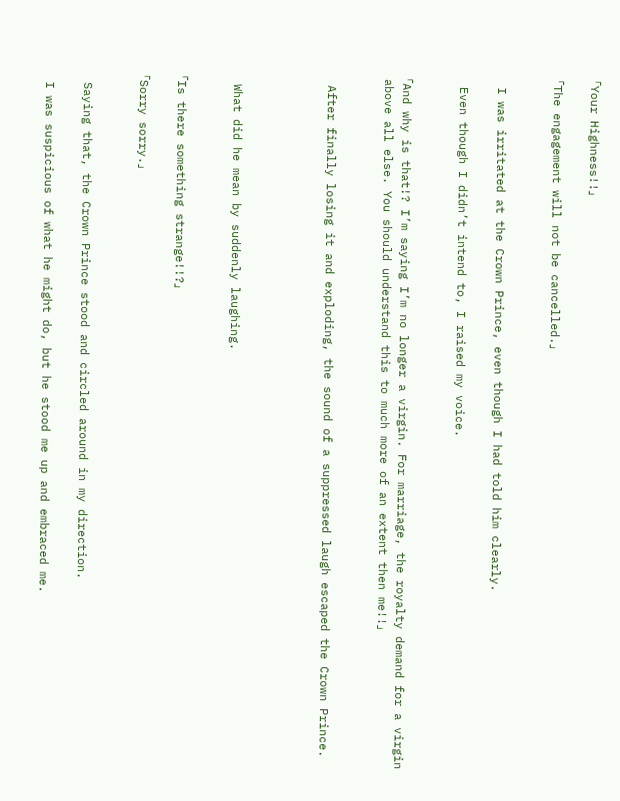「Your Highness!!」

「The engagement will not be cancelled.」


 I was irritated at the Crown Prince, even though I had told him clearly.

 Even though I didn’t intend to, I raised my voice.


「And why is that!? I’m saying I’m no longer a virgin. For marriage, the royalty demand for a virgin above all else. You should understand this to much more of an extent then me!!」


 After finally losing it and exploding, the sound of a suppressed laugh escaped the Crown Prince.




 What did he mean by suddenly laughing.


「Is there something strange!!?」

「Sorry sorry.」


 Saying that, the Crown Prince stood and circled around in my direction.

 I was suspicious of what he might do, but he stood me up and embraced me.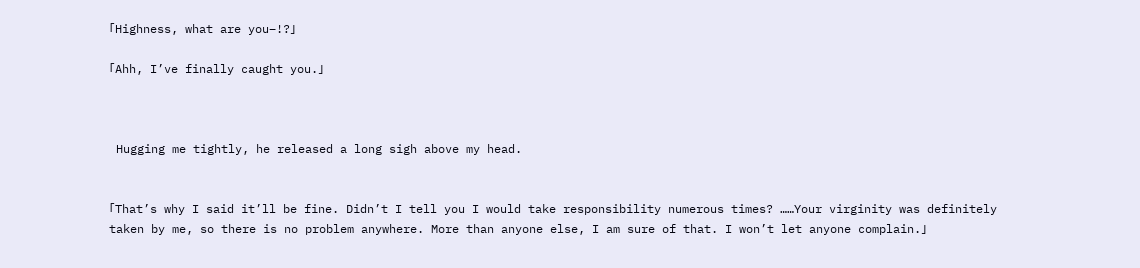「Highness, what are you–!?」

「Ahh, I’ve finally caught you.」



 Hugging me tightly, he released a long sigh above my head.


「That’s why I said it’ll be fine. Didn’t I tell you I would take responsibility numerous times? ……Your virginity was definitely taken by me, so there is no problem anywhere. More than anyone else, I am sure of that. I won’t let anyone complain.」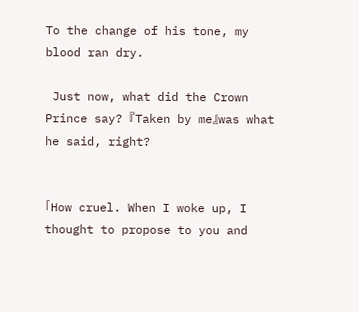To the change of his tone, my blood ran dry.

 Just now, what did the Crown Prince say? 『Taken by me』was what he said, right?


「How cruel. When I woke up, I thought to propose to you and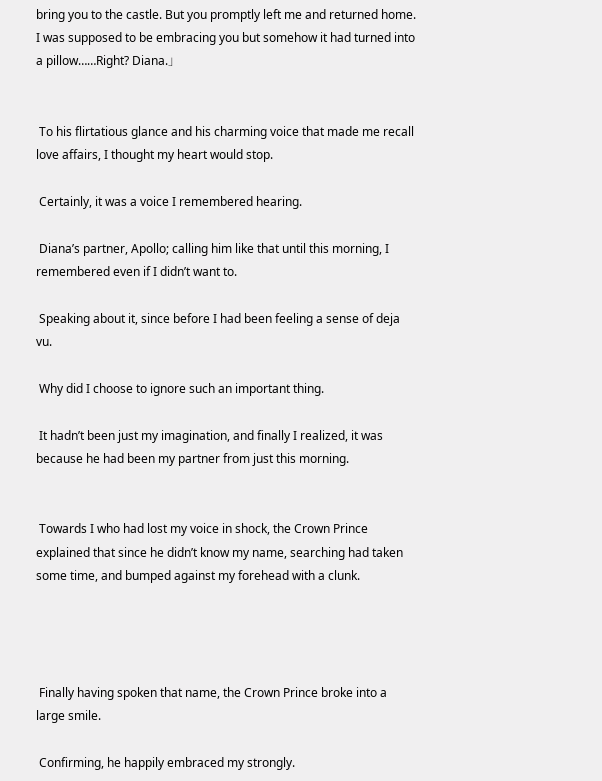bring you to the castle. But you promptly left me and returned home. I was supposed to be embracing you but somehow it had turned into a pillow……Right? Diana.」


 To his flirtatious glance and his charming voice that made me recall love affairs, I thought my heart would stop.

 Certainly, it was a voice I remembered hearing.

 Diana’s partner, Apollo; calling him like that until this morning, I remembered even if I didn’t want to.

 Speaking about it, since before I had been feeling a sense of deja vu.

 Why did I choose to ignore such an important thing.

 It hadn’t been just my imagination, and finally I realized, it was because he had been my partner from just this morning.


 Towards I who had lost my voice in shock, the Crown Prince explained that since he didn’t know my name, searching had taken some time, and bumped against my forehead with a clunk.




 Finally having spoken that name, the Crown Prince broke into a large smile.

 Confirming, he happily embraced my strongly.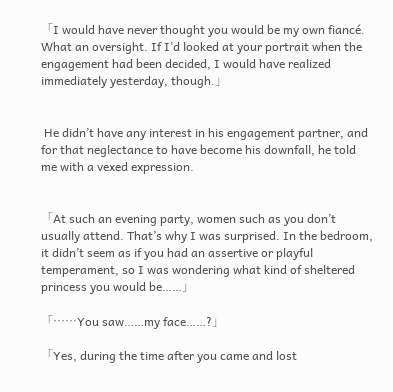「I would have never thought you would be my own fiancé. What an oversight. If I’d looked at your portrait when the engagement had been decided, I would have realized immediately yesterday, though.」


 He didn’t have any interest in his engagement partner, and for that neglectance to have become his downfall, he told me with a vexed expression.


「At such an evening party, women such as you don’t usually attend. That’s why I was surprised. In the bedroom, it didn’t seem as if you had an assertive or playful temperament, so I was wondering what kind of sheltered princess you would be……」

「……You saw……my face……?」

「Yes, during the time after you came and lost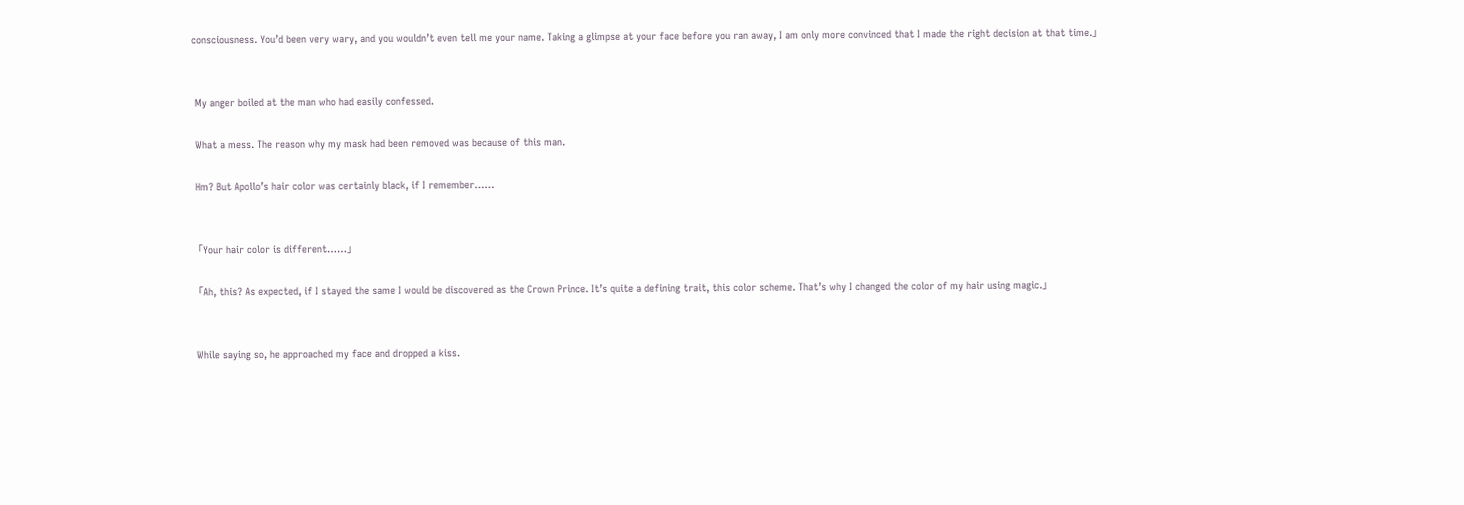consciousness. You’d been very wary, and you wouldn’t even tell me your name. Taking a glimpse at your face before you ran away, I am only more convinced that I made the right decision at that time.」


 My anger boiled at the man who had easily confessed.

 What a mess. The reason why my mask had been removed was because of this man.

 Hm? But Apollo’s hair color was certainly black, if I remember……


「Your hair color is different……」

「Ah, this? As expected, if I stayed the same I would be discovered as the Crown Prince. It’s quite a defining trait, this color scheme. That’s why I changed the color of my hair using magic.」


 While saying so, he approached my face and dropped a kiss.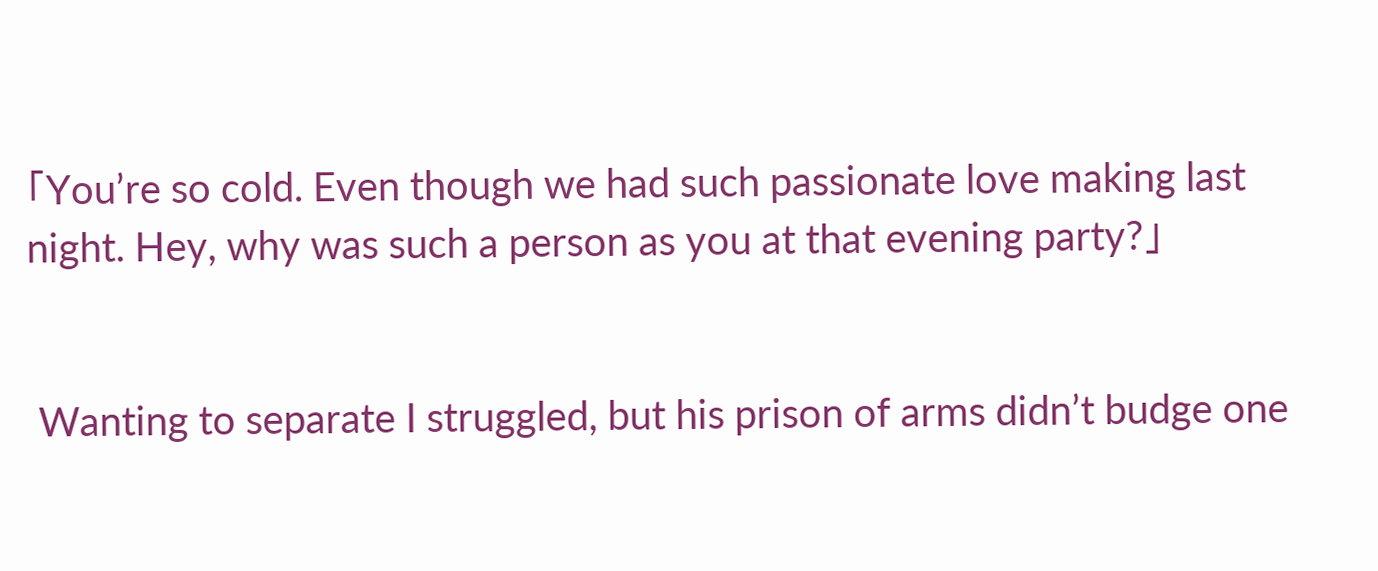「You’re so cold. Even though we had such passionate love making last night. Hey, why was such a person as you at that evening party?」


 Wanting to separate I struggled, but his prison of arms didn’t budge one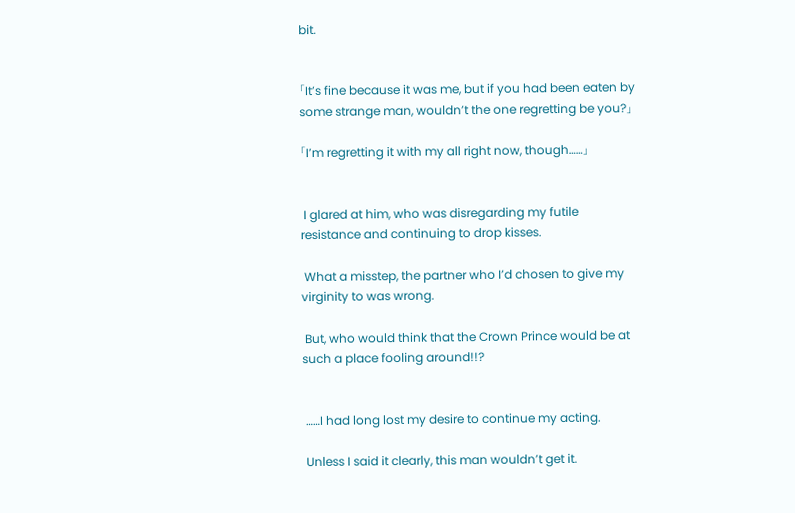bit.


「It’s fine because it was me, but if you had been eaten by some strange man, wouldn’t the one regretting be you?」

「I’m regretting it with my all right now, though……」


 I glared at him, who was disregarding my futile resistance and continuing to drop kisses.

 What a misstep, the partner who I’d chosen to give my virginity to was wrong.

 But, who would think that the Crown Prince would be at such a place fooling around!!?


 ……I had long lost my desire to continue my acting.

 Unless I said it clearly, this man wouldn’t get it.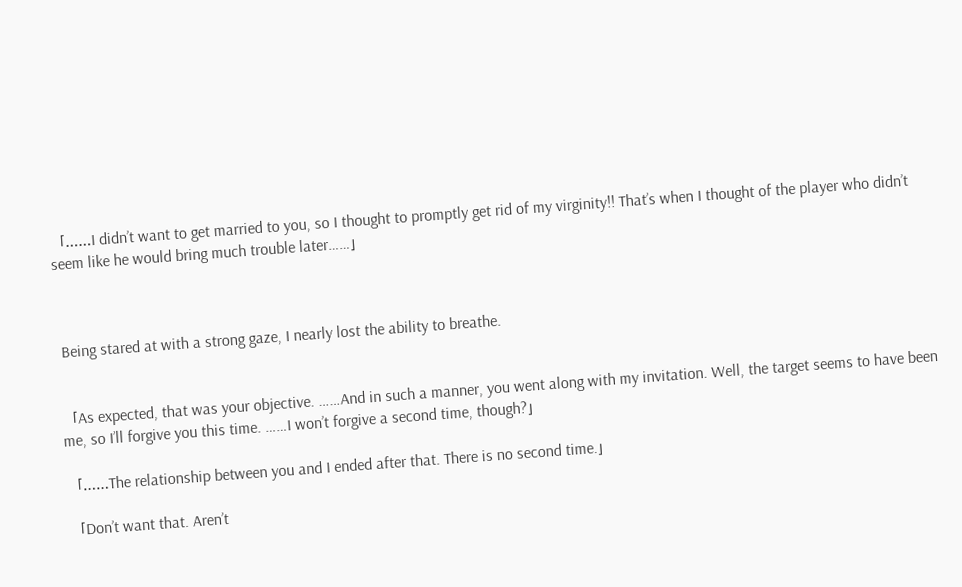「……I didn’t want to get married to you, so I thought to promptly get rid of my virginity!! That’s when I thought of the player who didn’t seem like he would bring much trouble later……」



 Being stared at with a strong gaze, I nearly lost the ability to breathe.


「As expected, that was your objective. ……And in such a manner, you went along with my invitation. Well, the target seems to have been me, so I’ll forgive you this time. ……I won’t forgive a second time, though?」

「……The relationship between you and I ended after that. There is no second time.」

「Don’t want that. Aren’t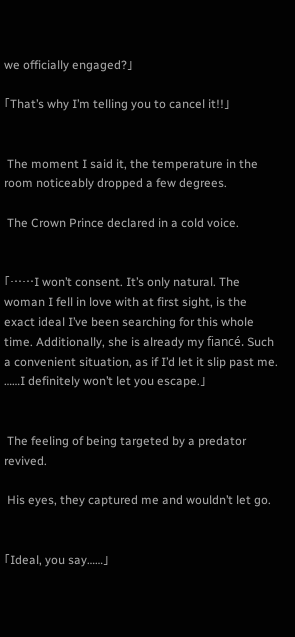we officially engaged?」

「That’s why I’m telling you to cancel it!!」


 The moment I said it, the temperature in the room noticeably dropped a few degrees.

 The Crown Prince declared in a cold voice.


「……I won’t consent. It’s only natural. The woman I fell in love with at first sight, is the exact ideal I’ve been searching for this whole time. Additionally, she is already my fiancé. Such a convenient situation, as if I’d let it slip past me. ……I definitely won’t let you escape.」


 The feeling of being targeted by a predator revived.

 His eyes, they captured me and wouldn’t let go.


「Ideal, you say……」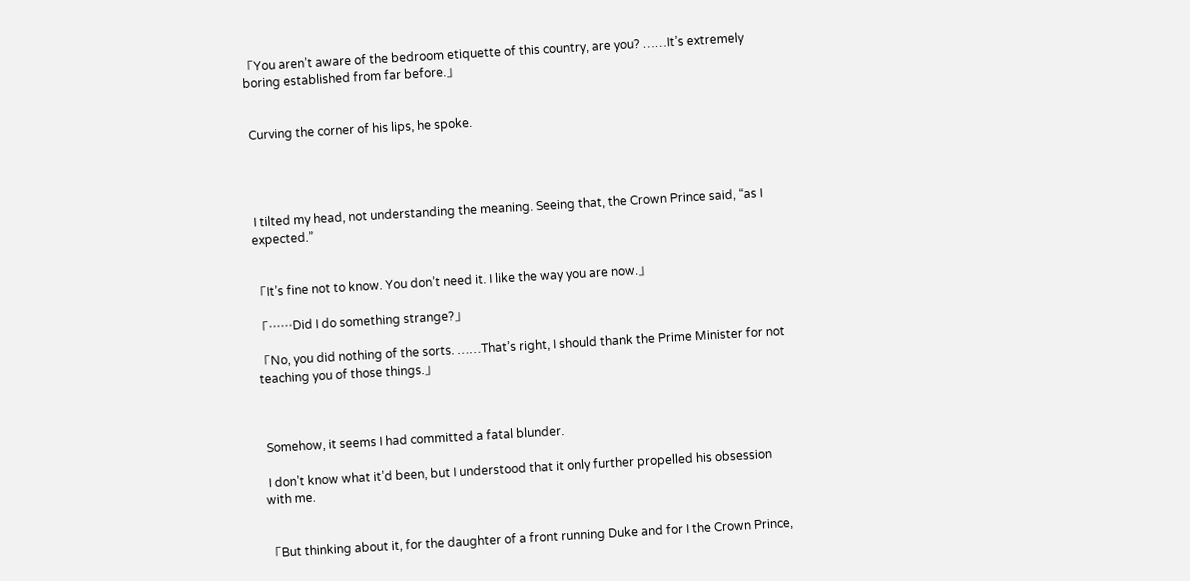「You aren’t aware of the bedroom etiquette of this country, are you? ……It’s extremely boring established from far before.」


 Curving the corner of his lips, he spoke.




 I tilted my head, not understanding the meaning. Seeing that, the Crown Prince said, “as I expected.”


「It’s fine not to know. You don’t need it. I like the way you are now.」

「……Did I do something strange?」

「No, you did nothing of the sorts. ……That’s right, I should thank the Prime Minister for not teaching you of those things.」



 Somehow, it seems I had committed a fatal blunder.

 I don’t know what it’d been, but I understood that it only further propelled his obsession with me.


「But thinking about it, for the daughter of a front running Duke and for I the Crown Prince,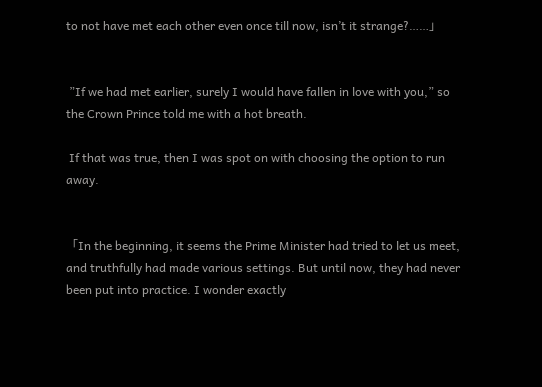to not have met each other even once till now, isn’t it strange?……」


 ”If we had met earlier, surely I would have fallen in love with you,” so the Crown Prince told me with a hot breath.

 If that was true, then I was spot on with choosing the option to run away.


「In the beginning, it seems the Prime Minister had tried to let us meet, and truthfully had made various settings. But until now, they had never been put into practice. I wonder exactly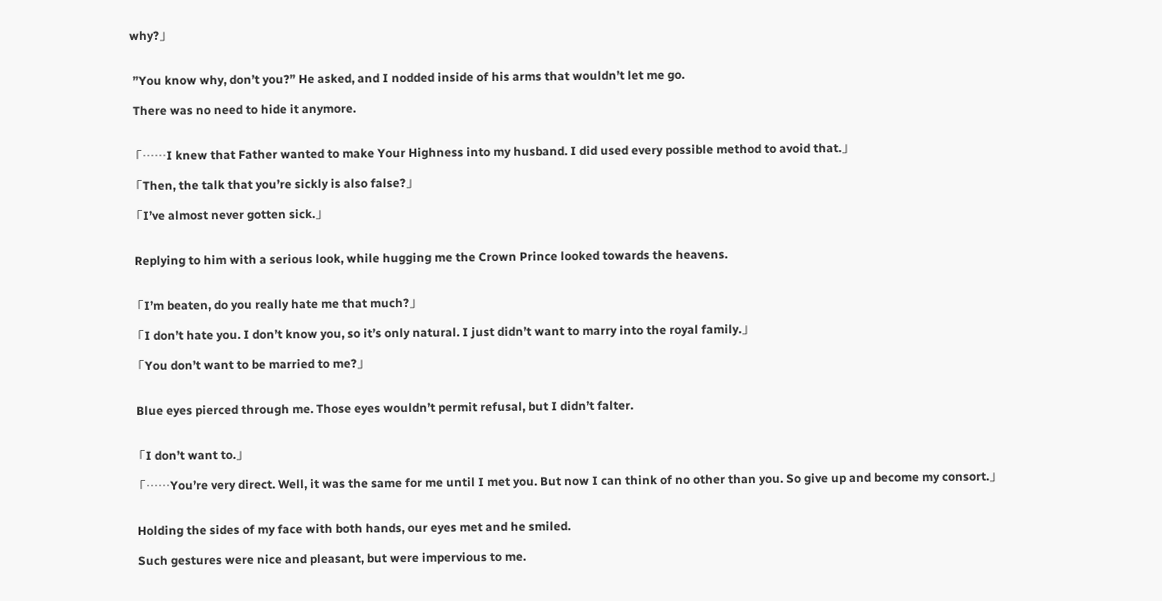why?」


 ”You know why, don’t you?” He asked, and I nodded inside of his arms that wouldn’t let me go.

 There was no need to hide it anymore.


「……I knew that Father wanted to make Your Highness into my husband. I did used every possible method to avoid that.」

「Then, the talk that you’re sickly is also false?」

「I’ve almost never gotten sick.」


 Replying to him with a serious look, while hugging me the Crown Prince looked towards the heavens.


「I’m beaten, do you really hate me that much?」

「I don’t hate you. I don’t know you, so it’s only natural. I just didn’t want to marry into the royal family.」

「You don’t want to be married to me?」


 Blue eyes pierced through me. Those eyes wouldn’t permit refusal, but I didn’t falter.


「I don’t want to.」

「……You’re very direct. Well, it was the same for me until I met you. But now I can think of no other than you. So give up and become my consort.」


 Holding the sides of my face with both hands, our eyes met and he smiled.

 Such gestures were nice and pleasant, but were impervious to me.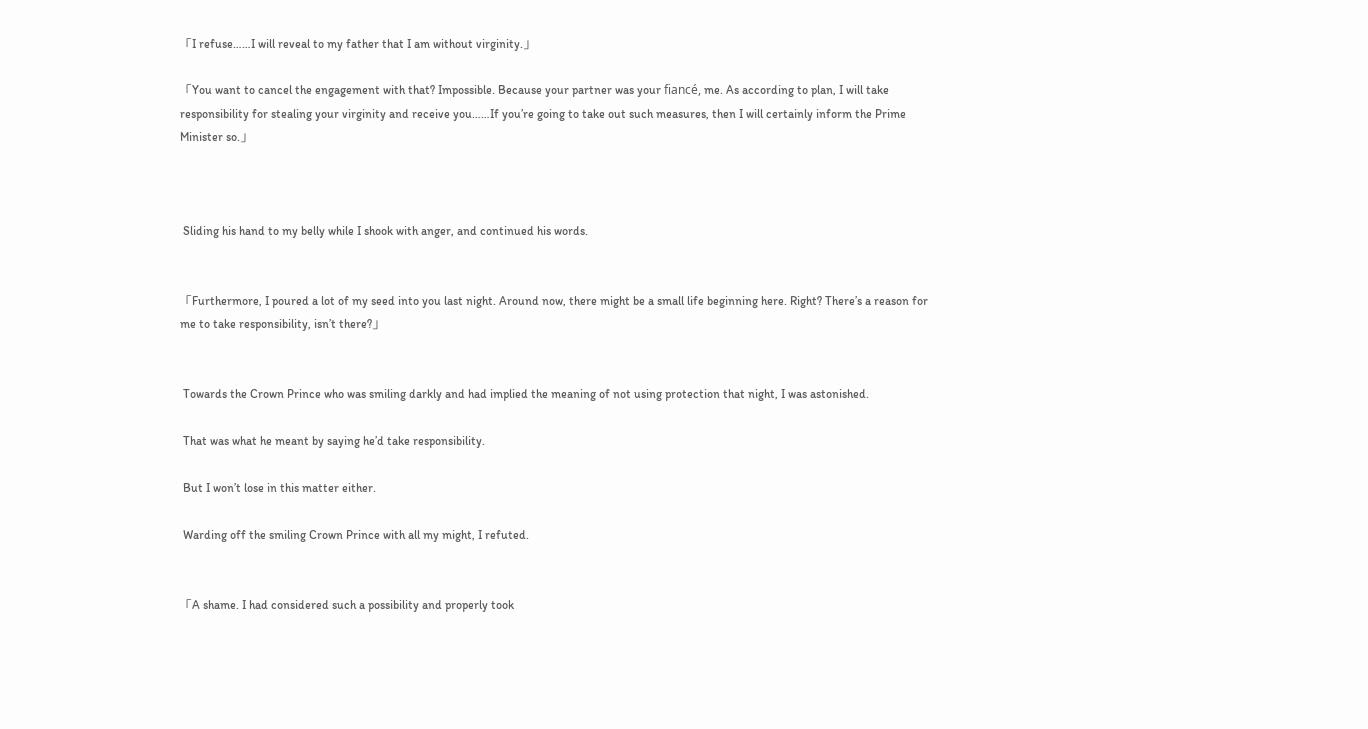「I refuse……I will reveal to my father that I am without virginity.」

「You want to cancel the engagement with that? Impossible. Because your partner was your fiancé, me. As according to plan, I will take responsibility for stealing your virginity and receive you……If you’re going to take out such measures, then I will certainly inform the Prime Minister so.」



 Sliding his hand to my belly while I shook with anger, and continued his words.


「Furthermore, I poured a lot of my seed into you last night. Around now, there might be a small life beginning here. Right? There’s a reason for me to take responsibility, isn’t there?」


 Towards the Crown Prince who was smiling darkly and had implied the meaning of not using protection that night, I was astonished.

 That was what he meant by saying he’d take responsibility.

 But I won’t lose in this matter either.

 Warding off the smiling Crown Prince with all my might, I refuted.


「A shame. I had considered such a possibility and properly took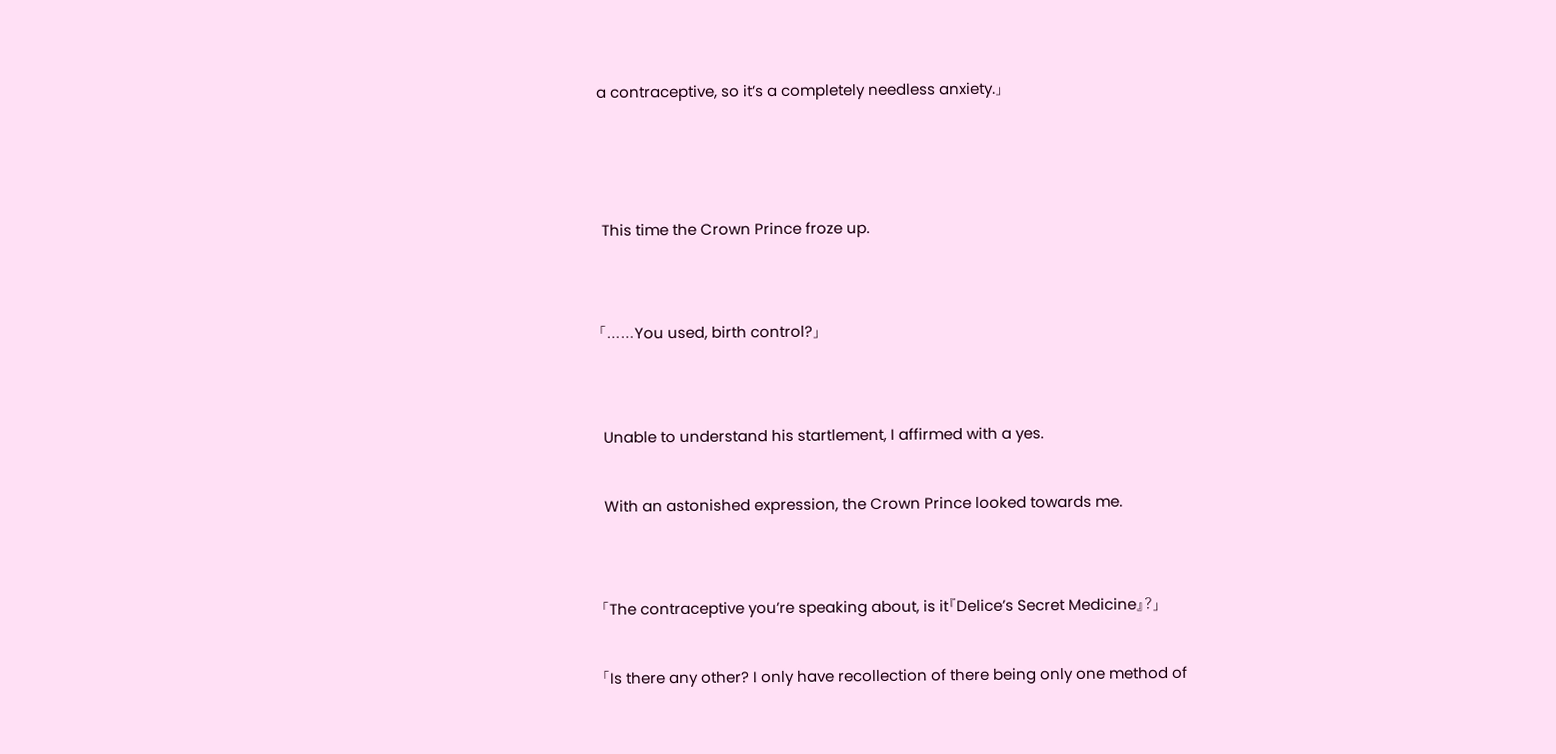a contraceptive, so it’s a completely needless anxiety.」



 This time the Crown Prince froze up.


「……You used, birth control?」


 Unable to understand his startlement, I affirmed with a yes.

 With an astonished expression, the Crown Prince looked towards me.


「The contraceptive you’re speaking about, is it『Delice’s Secret Medicine』?」

「Is there any other? I only have recollection of there being only one method of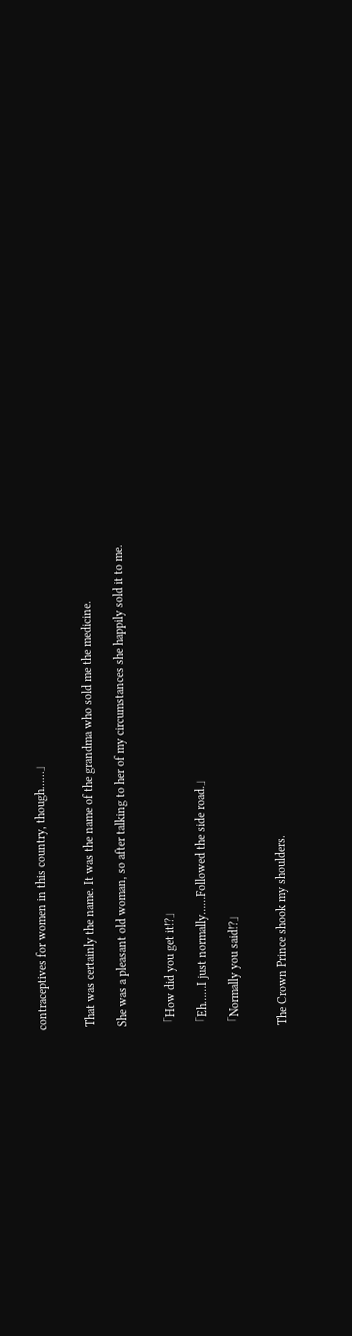contraceptives for women in this country, though……」


 That was certainly the name. It was the name of the grandma who sold me the medicine.

 She was a pleasant old woman, so after talking to her of my circumstances she happily sold it to me.


「How did you get it!?」

「Eh……I just normally……Followed the side road.」

「Normally you said!?」


 The Crown Prince shook my shoulders.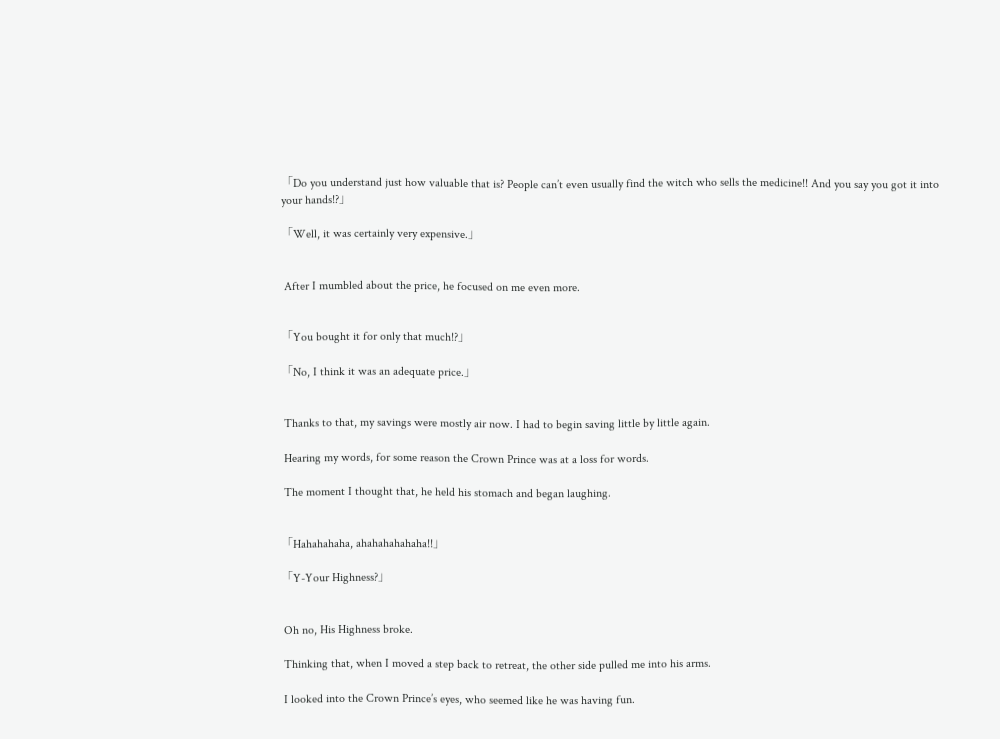「Do you understand just how valuable that is? People can’t even usually find the witch who sells the medicine!! And you say you got it into your hands!?」

「Well, it was certainly very expensive.」


 After I mumbled about the price, he focused on me even more.


「You bought it for only that much!?」

「No, I think it was an adequate price.」


 Thanks to that, my savings were mostly air now. I had to begin saving little by little again.

 Hearing my words, for some reason the Crown Prince was at a loss for words.

 The moment I thought that, he held his stomach and began laughing.


「Hahahahaha, ahahahahahaha!!」

「Y-Your Highness?」


 Oh no, His Highness broke.

 Thinking that, when I moved a step back to retreat, the other side pulled me into his arms.

 I looked into the Crown Prince’s eyes, who seemed like he was having fun.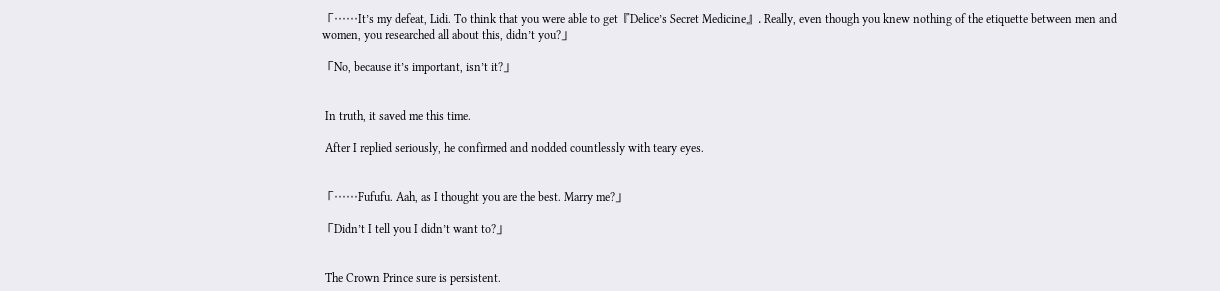「……It’s my defeat, Lidi. To think that you were able to get『Delice’s Secret Medicine』. Really, even though you knew nothing of the etiquette between men and women, you researched all about this, didn’t you?」

「No, because it’s important, isn’t it?」


 In truth, it saved me this time.

 After I replied seriously, he confirmed and nodded countlessly with teary eyes.


「……Fufufu. Aah, as I thought you are the best. Marry me?」

「Didn’t I tell you I didn’t want to?」


 The Crown Prince sure is persistent.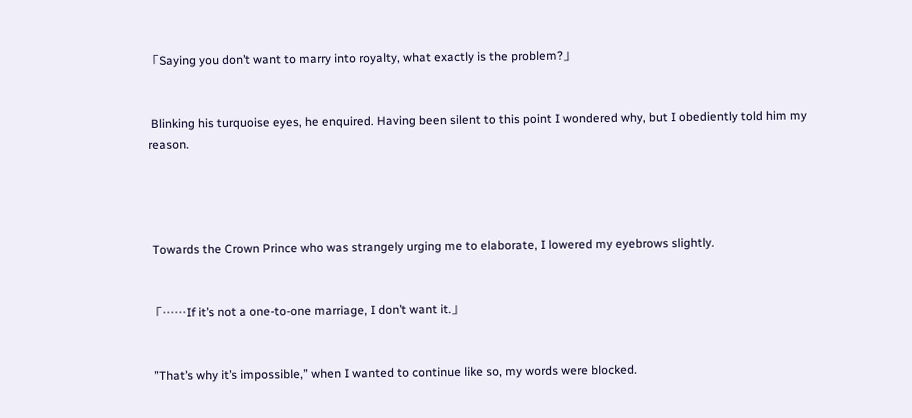「Saying you don’t want to marry into royalty, what exactly is the problem?」


 Blinking his turquoise eyes, he enquired. Having been silent to this point I wondered why, but I obediently told him my reason.




 Towards the Crown Prince who was strangely urging me to elaborate, I lowered my eyebrows slightly.


「……If it’s not a one-to-one marriage, I don’t want it.」


 ”That’s why it’s impossible,” when I wanted to continue like so, my words were blocked.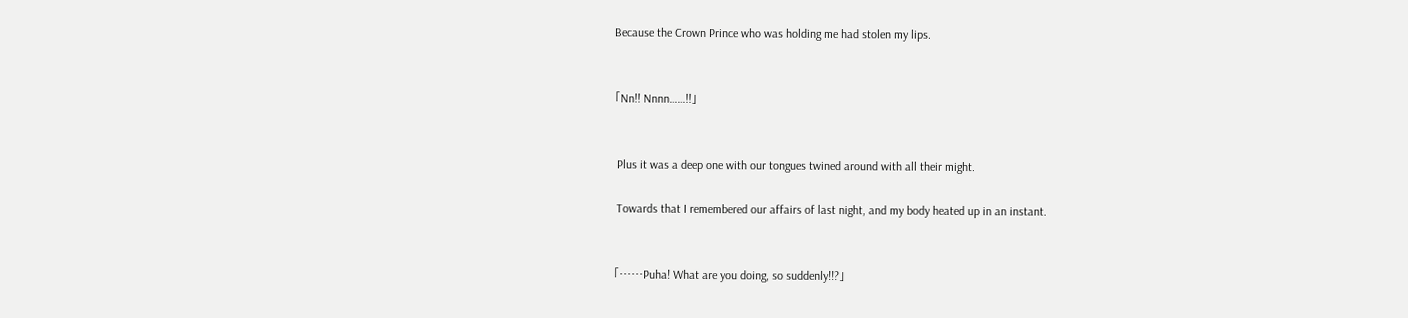Because the Crown Prince who was holding me had stolen my lips.


「Nn!! Nnnn……!!」


 Plus it was a deep one with our tongues twined around with all their might.

 Towards that I remembered our affairs of last night, and my body heated up in an instant.


「……Puha! What are you doing, so suddenly!!?」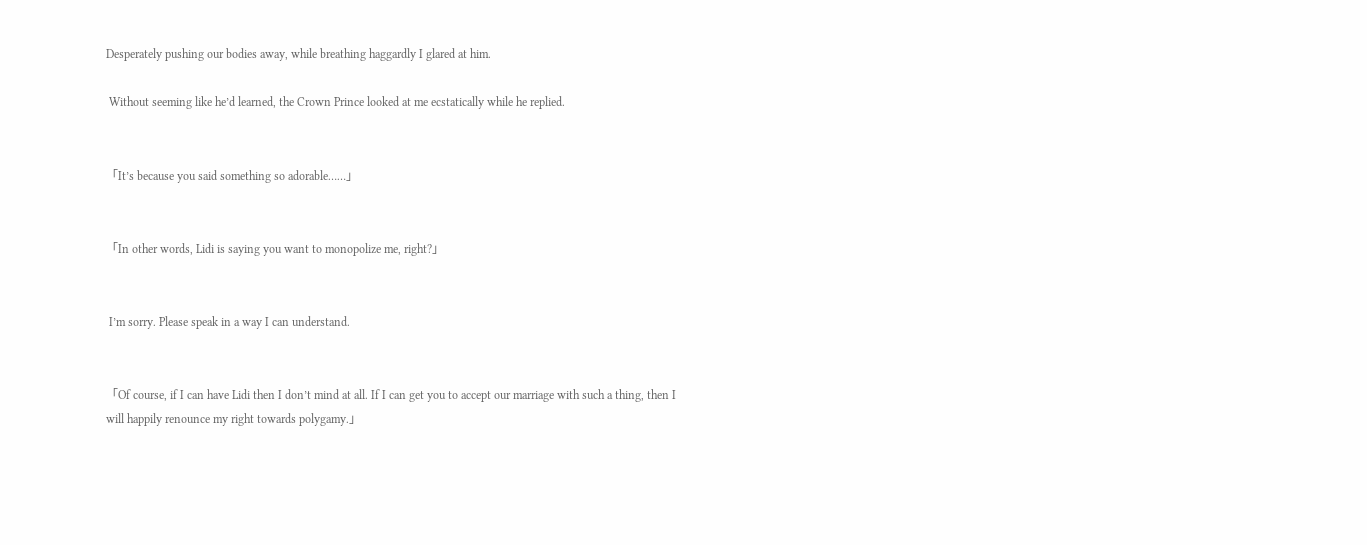Desperately pushing our bodies away, while breathing haggardly I glared at him.

 Without seeming like he’d learned, the Crown Prince looked at me ecstatically while he replied.


「It’s because you said something so adorable……」


「In other words, Lidi is saying you want to monopolize me, right?」


 I’m sorry. Please speak in a way I can understand.


「Of course, if I can have Lidi then I don’t mind at all. If I can get you to accept our marriage with such a thing, then I will happily renounce my right towards polygamy.」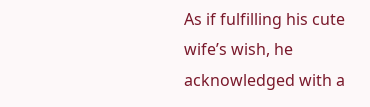As if fulfilling his cute wife’s wish, he acknowledged with a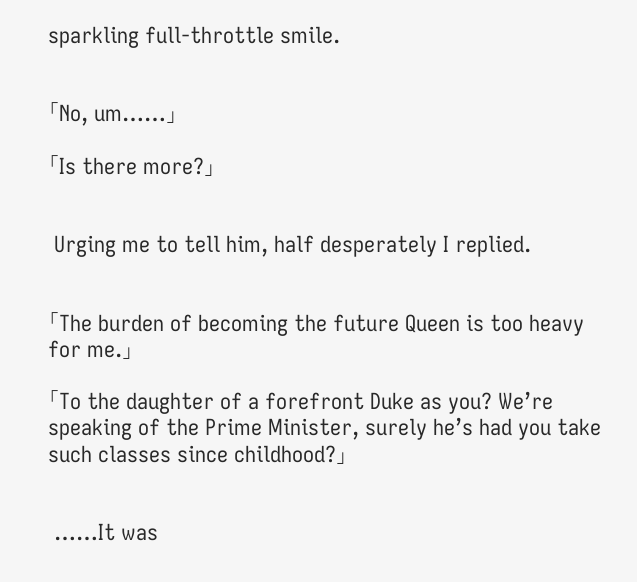sparkling full-throttle smile.


「No, um……」

「Is there more?」


 Urging me to tell him, half desperately I replied.


「The burden of becoming the future Queen is too heavy for me.」

「To the daughter of a forefront Duke as you? We’re speaking of the Prime Minister, surely he’s had you take such classes since childhood?」


 ……It was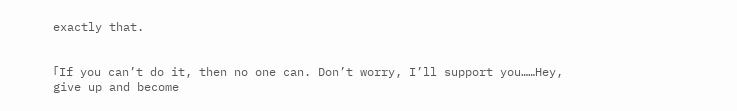exactly that.


「If you can’t do it, then no one can. Don’t worry, I’ll support you……Hey, give up and become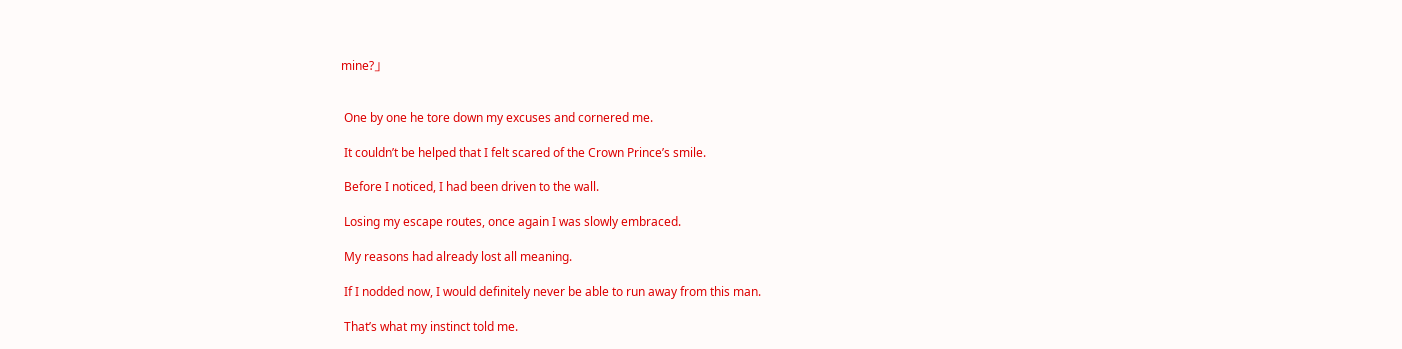mine?」


 One by one he tore down my excuses and cornered me.

 It couldn’t be helped that I felt scared of the Crown Prince’s smile.

 Before I noticed, I had been driven to the wall.

 Losing my escape routes, once again I was slowly embraced.

 My reasons had already lost all meaning.

 If I nodded now, I would definitely never be able to run away from this man.

 That’s what my instinct told me.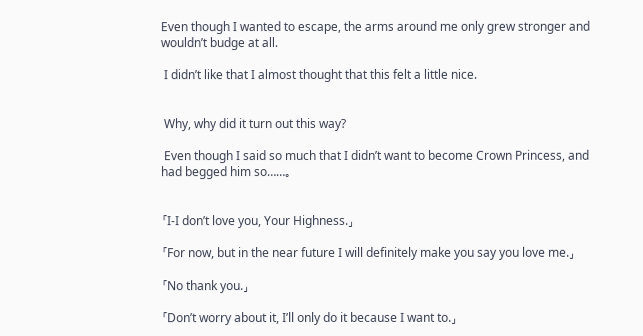Even though I wanted to escape, the arms around me only grew stronger and wouldn’t budge at all.

 I didn’t like that I almost thought that this felt a little nice.


 Why, why did it turn out this way?

 Even though I said so much that I didn’t want to become Crown Princess, and had begged him so……。


「I-I don’t love you, Your Highness.」

「For now, but in the near future I will definitely make you say you love me.」

「No thank you.」

「Don’t worry about it, I’ll only do it because I want to.」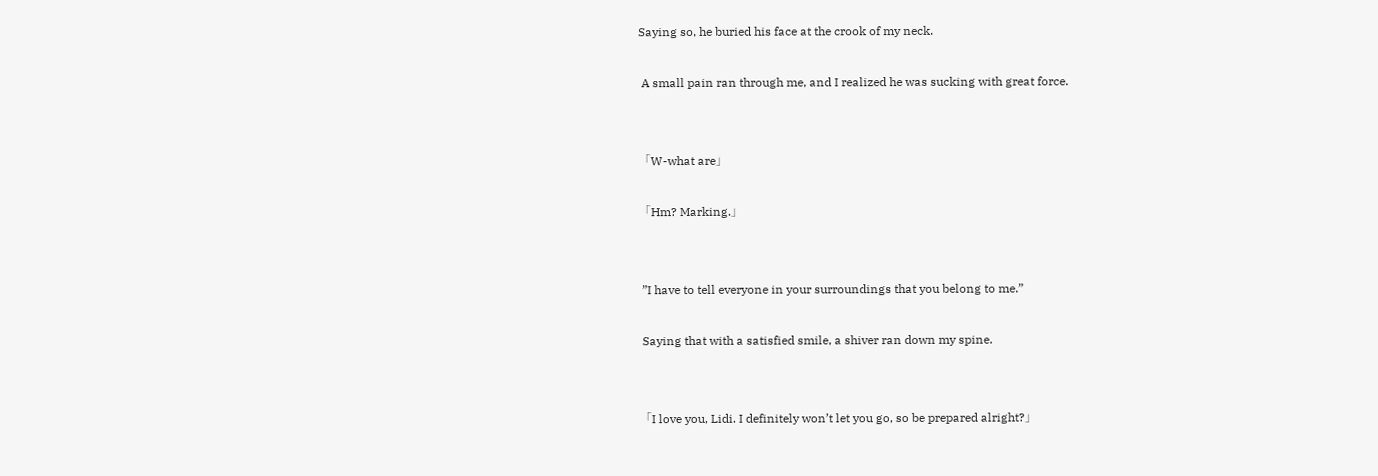Saying so, he buried his face at the crook of my neck.

 A small pain ran through me, and I realized he was sucking with great force.


「W-what are」

「Hm? Marking.」


 ”I have to tell everyone in your surroundings that you belong to me.”

 Saying that with a satisfied smile, a shiver ran down my spine.


「I love you, Lidi. I definitely won’t let you go, so be prepared alright?」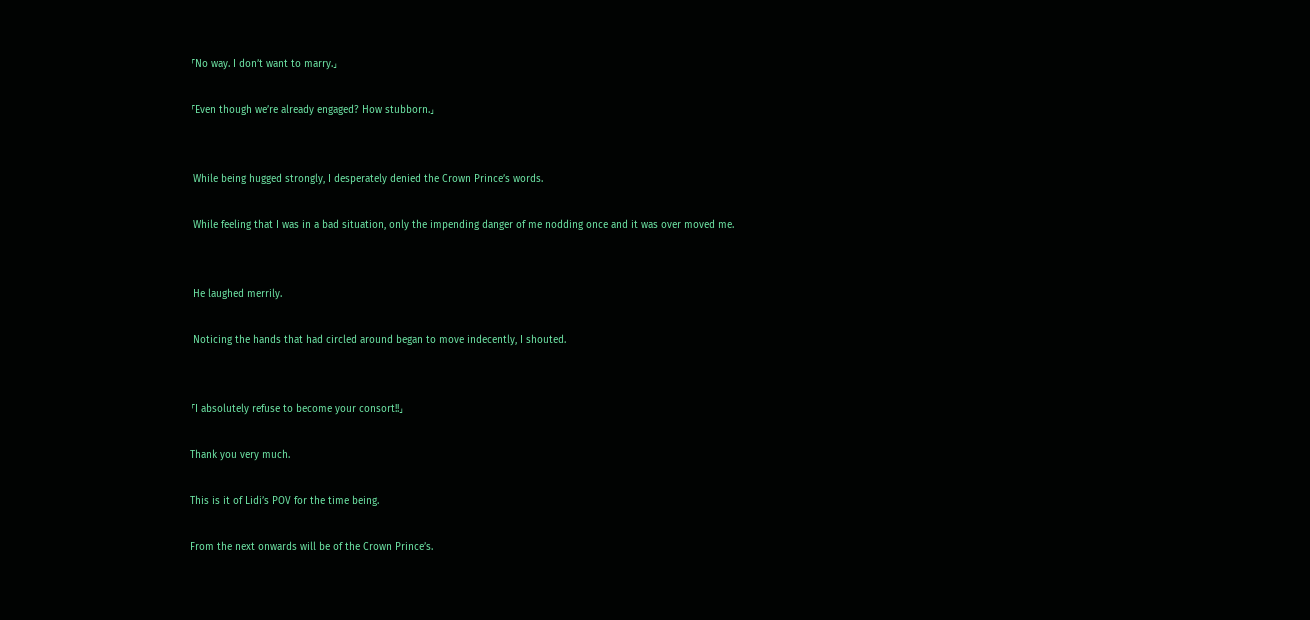「No way. I don’t want to marry.」

「Even though we’re already engaged? How stubborn.」


 While being hugged strongly, I desperately denied the Crown Prince’s words.

 While feeling that I was in a bad situation, only the impending danger of me nodding once and it was over moved me.


 He laughed merrily.

 Noticing the hands that had circled around began to move indecently, I shouted.


「I absolutely refuse to become your consort!!」

Thank you very much.

This is it of Lidi’s POV for the time being.

From the next onwards will be of the Crown Prince’s.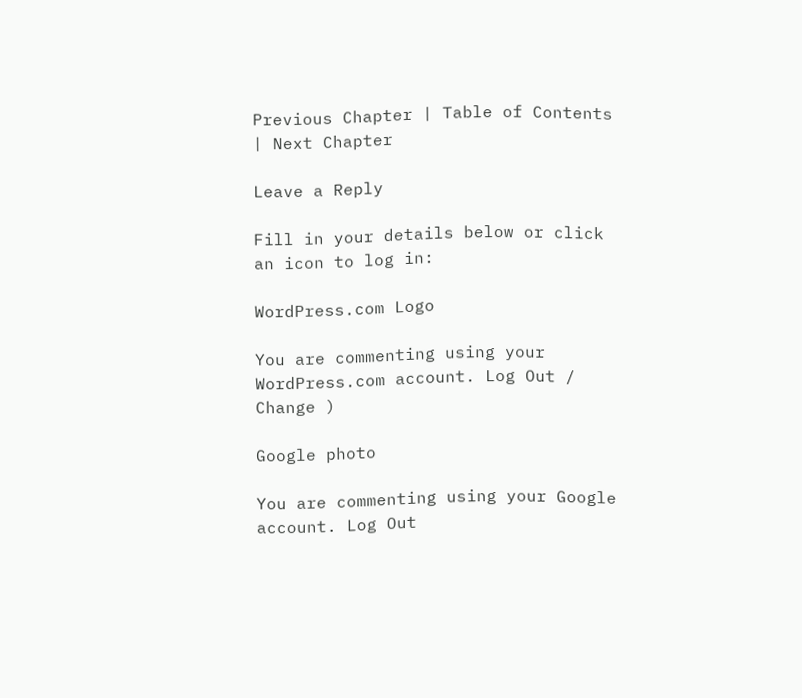Previous Chapter | Table of Contents | Next Chapter

Leave a Reply

Fill in your details below or click an icon to log in:

WordPress.com Logo

You are commenting using your WordPress.com account. Log Out /  Change )

Google photo

You are commenting using your Google account. Log Out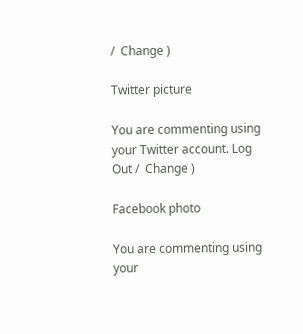/  Change )

Twitter picture

You are commenting using your Twitter account. Log Out /  Change )

Facebook photo

You are commenting using your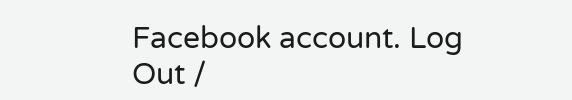Facebook account. Log Out /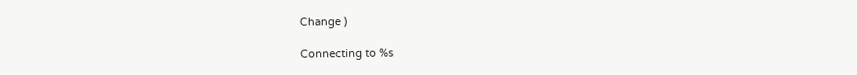Change )

Connecting to %s